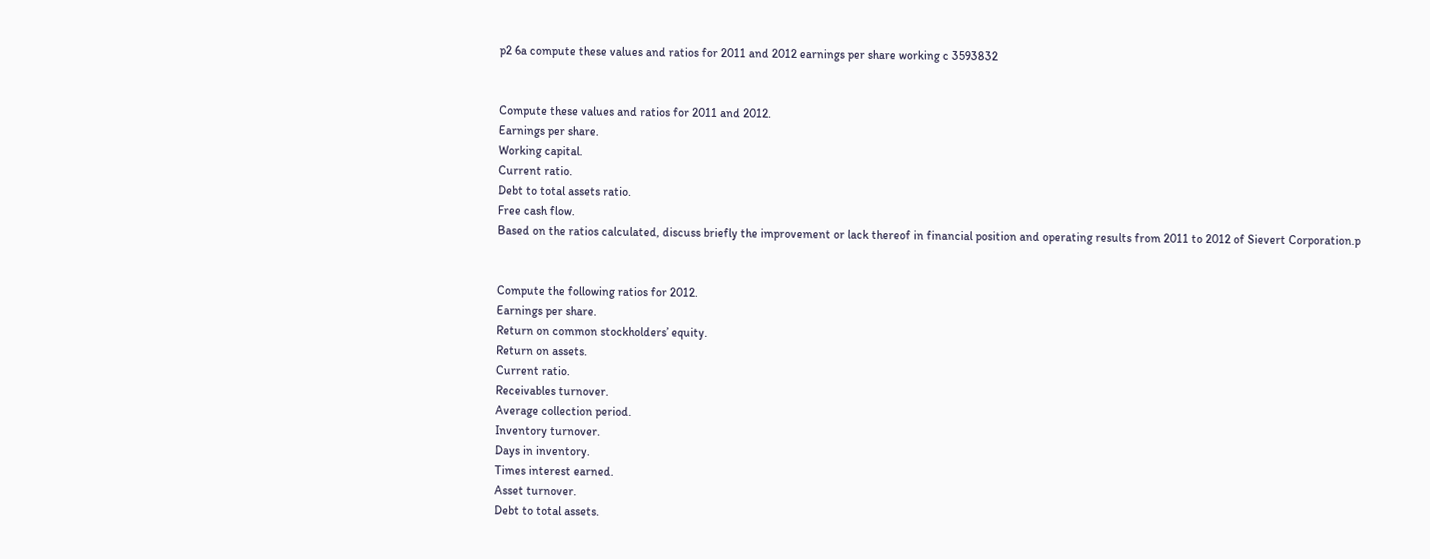p2 6a compute these values and ratios for 2011 and 2012 earnings per share working c 3593832


Compute these values and ratios for 2011 and 2012.
Earnings per share.
Working capital.
Current ratio.
Debt to total assets ratio.
Free cash flow.
Based on the ratios calculated, discuss briefly the improvement or lack thereof in financial position and operating results from 2011 to 2012 of Sievert Corporation.p


Compute the following ratios for 2012.
Earnings per share.
Return on common stockholders’ equity.
Return on assets.
Current ratio.
Receivables turnover.
Average collection period.
Inventory turnover.
Days in inventory.
Times interest earned.
Asset turnover.
Debt to total assets.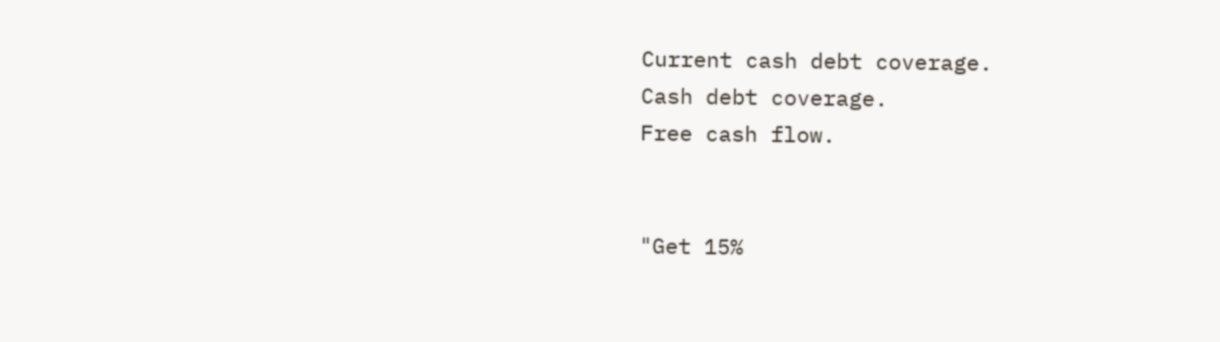Current cash debt coverage.
Cash debt coverage.
Free cash flow.


"Get 15%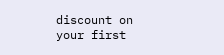discount on your first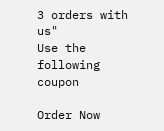3 orders with us"
Use the following coupon

Order Now